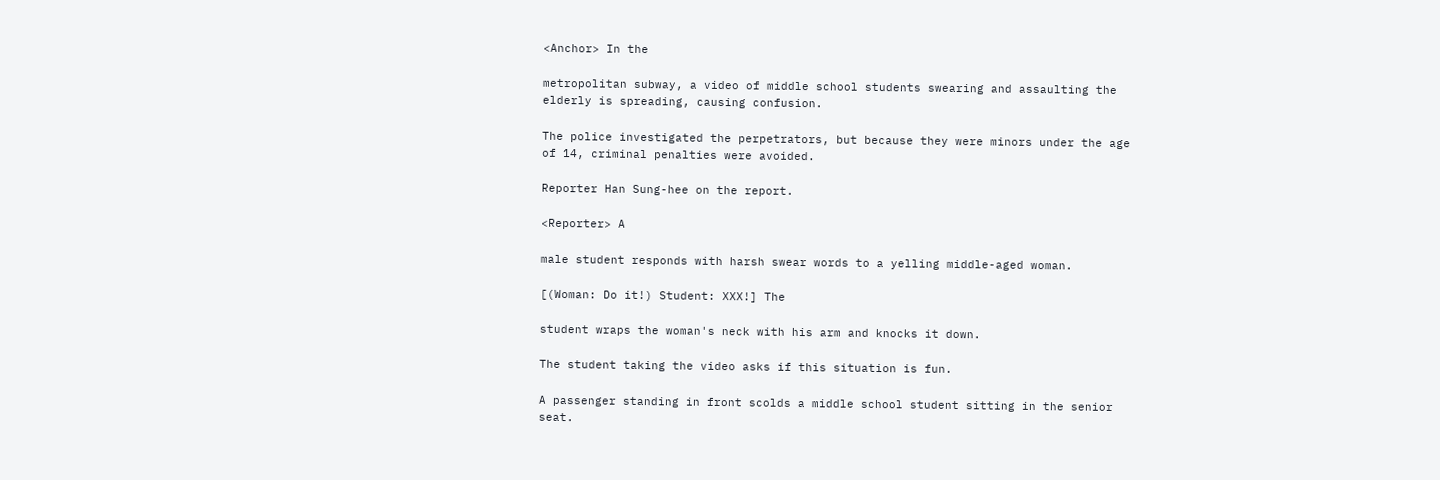<Anchor> In the

metropolitan subway, a video of middle school students swearing and assaulting the elderly is spreading, causing confusion.

The police investigated the perpetrators, but because they were minors under the age of 14, criminal penalties were avoided.

Reporter Han Sung-hee on the report.

<Reporter> A

male student responds with harsh swear words to a yelling middle-aged woman.

[(Woman: Do it!) Student: XXX!] The

student wraps the woman's neck with his arm and knocks it down.

The student taking the video asks if this situation is fun.

A passenger standing in front scolds a middle school student sitting in the senior seat.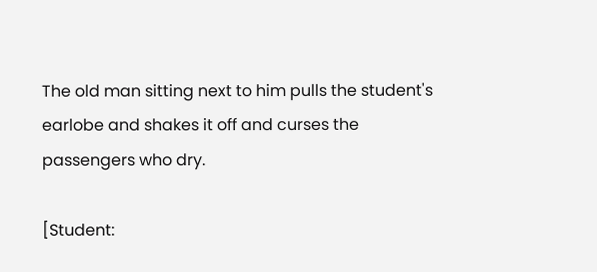The old man sitting next to him pulls the student's earlobe and shakes it off and curses the passengers who dry.

[Student: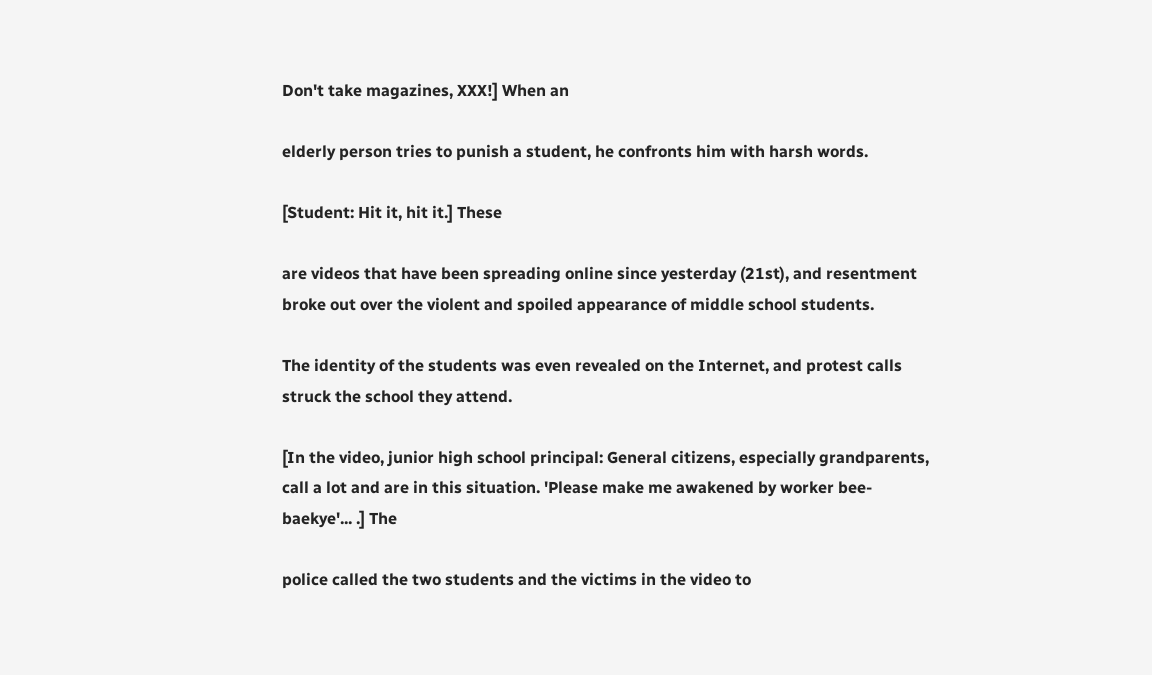Don't take magazines, XXX!] When an

elderly person tries to punish a student, he confronts him with harsh words.

[Student: Hit it, hit it.] These

are videos that have been spreading online since yesterday (21st), and resentment broke out over the violent and spoiled appearance of middle school students.

The identity of the students was even revealed on the Internet, and protest calls struck the school they attend.

[In the video, junior high school principal: General citizens, especially grandparents, call a lot and are in this situation. 'Please make me awakened by worker bee-baekye'... .] The

police called the two students and the victims in the video to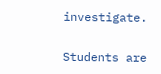investigate.

Students are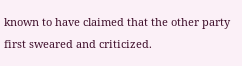known to have claimed that the other party first sweared and criticized.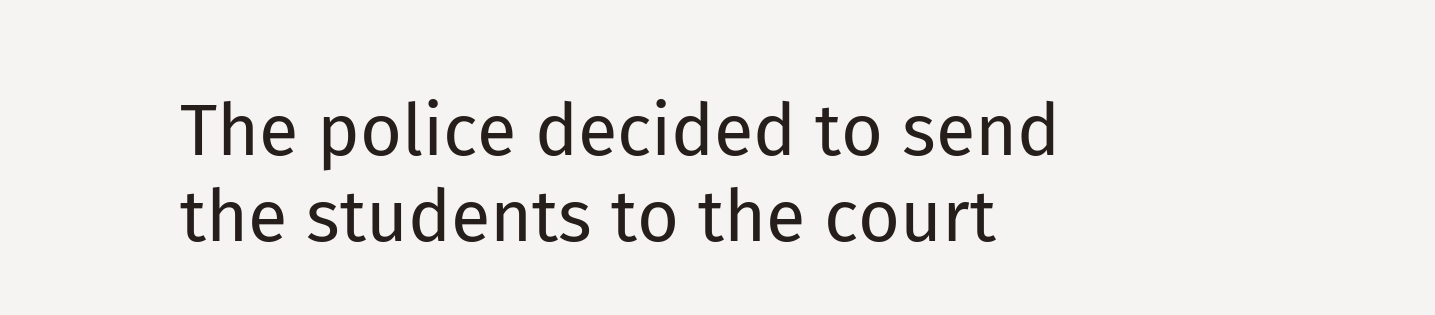The police decided to send the students to the court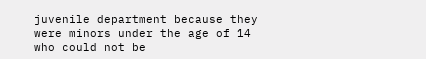juvenile department because they were minors under the age of 14 who could not be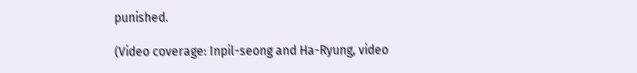punished.

(Video coverage: Inpil-seong and Ha-Ryung, video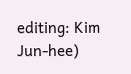editing: Kim Jun-hee)